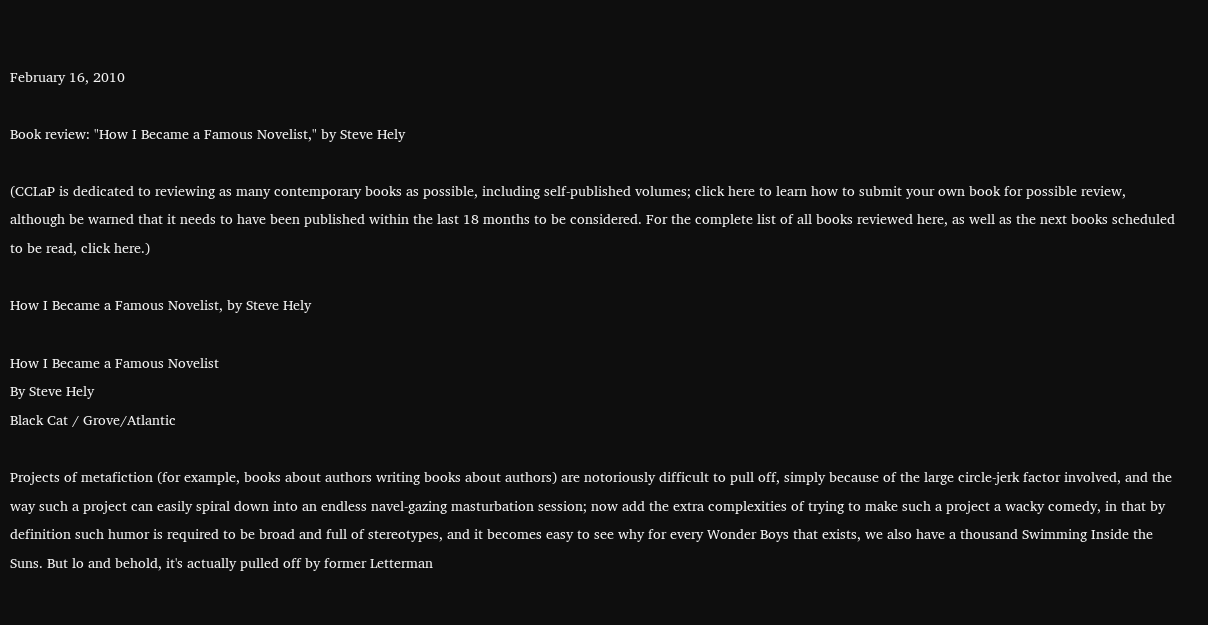February 16, 2010

Book review: "How I Became a Famous Novelist," by Steve Hely

(CCLaP is dedicated to reviewing as many contemporary books as possible, including self-published volumes; click here to learn how to submit your own book for possible review, although be warned that it needs to have been published within the last 18 months to be considered. For the complete list of all books reviewed here, as well as the next books scheduled to be read, click here.)

How I Became a Famous Novelist, by Steve Hely

How I Became a Famous Novelist
By Steve Hely
Black Cat / Grove/Atlantic

Projects of metafiction (for example, books about authors writing books about authors) are notoriously difficult to pull off, simply because of the large circle-jerk factor involved, and the way such a project can easily spiral down into an endless navel-gazing masturbation session; now add the extra complexities of trying to make such a project a wacky comedy, in that by definition such humor is required to be broad and full of stereotypes, and it becomes easy to see why for every Wonder Boys that exists, we also have a thousand Swimming Inside the Suns. But lo and behold, it's actually pulled off by former Letterman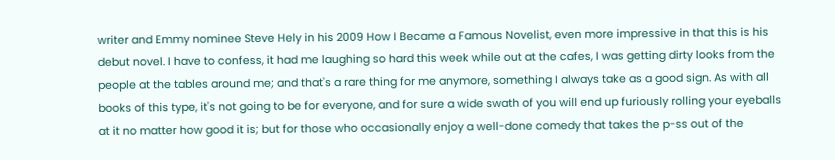writer and Emmy nominee Steve Hely in his 2009 How I Became a Famous Novelist, even more impressive in that this is his debut novel. I have to confess, it had me laughing so hard this week while out at the cafes, I was getting dirty looks from the people at the tables around me; and that's a rare thing for me anymore, something I always take as a good sign. As with all books of this type, it's not going to be for everyone, and for sure a wide swath of you will end up furiously rolling your eyeballs at it no matter how good it is; but for those who occasionally enjoy a well-done comedy that takes the p-ss out of the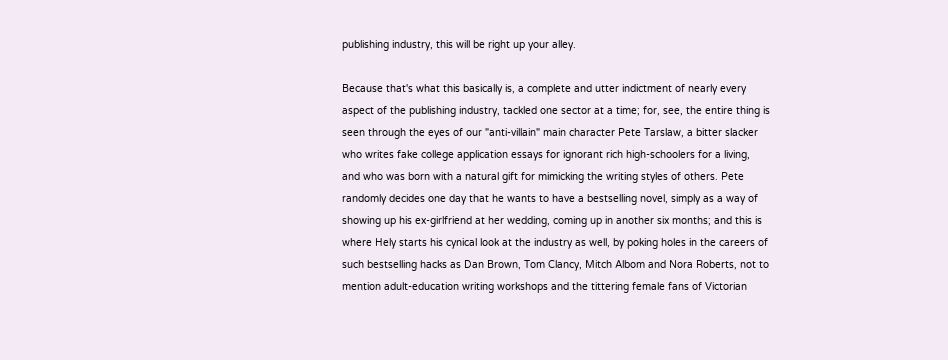publishing industry, this will be right up your alley.

Because that's what this basically is, a complete and utter indictment of nearly every aspect of the publishing industry, tackled one sector at a time; for, see, the entire thing is seen through the eyes of our "anti-villain" main character Pete Tarslaw, a bitter slacker who writes fake college application essays for ignorant rich high-schoolers for a living, and who was born with a natural gift for mimicking the writing styles of others. Pete randomly decides one day that he wants to have a bestselling novel, simply as a way of showing up his ex-girlfriend at her wedding, coming up in another six months; and this is where Hely starts his cynical look at the industry as well, by poking holes in the careers of such bestselling hacks as Dan Brown, Tom Clancy, Mitch Albom and Nora Roberts, not to mention adult-education writing workshops and the tittering female fans of Victorian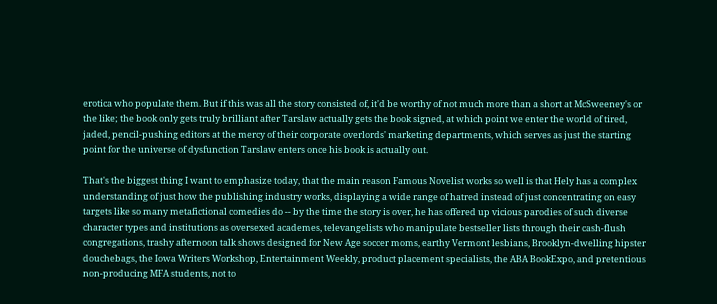erotica who populate them. But if this was all the story consisted of, it'd be worthy of not much more than a short at McSweeney's or the like; the book only gets truly brilliant after Tarslaw actually gets the book signed, at which point we enter the world of tired, jaded, pencil-pushing editors at the mercy of their corporate overlords' marketing departments, which serves as just the starting point for the universe of dysfunction Tarslaw enters once his book is actually out.

That's the biggest thing I want to emphasize today, that the main reason Famous Novelist works so well is that Hely has a complex understanding of just how the publishing industry works, displaying a wide range of hatred instead of just concentrating on easy targets like so many metafictional comedies do -- by the time the story is over, he has offered up vicious parodies of such diverse character types and institutions as oversexed academes, televangelists who manipulate bestseller lists through their cash-flush congregations, trashy afternoon talk shows designed for New Age soccer moms, earthy Vermont lesbians, Brooklyn-dwelling hipster douchebags, the Iowa Writers Workshop, Entertainment Weekly, product placement specialists, the ABA BookExpo, and pretentious non-producing MFA students, not to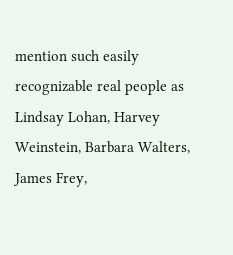mention such easily recognizable real people as Lindsay Lohan, Harvey Weinstein, Barbara Walters, James Frey,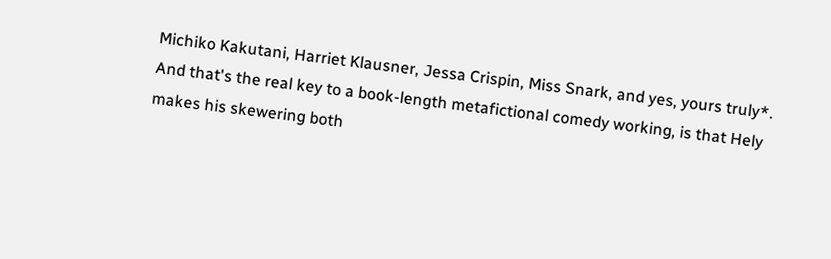Michiko Kakutani, Harriet Klausner, Jessa Crispin, Miss Snark, and yes, yours truly*. And that's the real key to a book-length metafictional comedy working, is that Hely makes his skewering both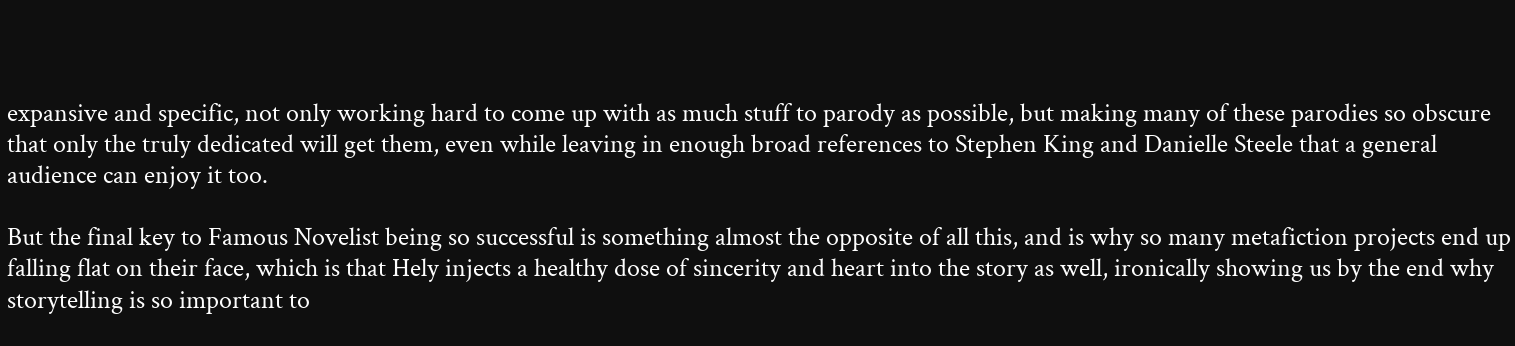expansive and specific, not only working hard to come up with as much stuff to parody as possible, but making many of these parodies so obscure that only the truly dedicated will get them, even while leaving in enough broad references to Stephen King and Danielle Steele that a general audience can enjoy it too.

But the final key to Famous Novelist being so successful is something almost the opposite of all this, and is why so many metafiction projects end up falling flat on their face, which is that Hely injects a healthy dose of sincerity and heart into the story as well, ironically showing us by the end why storytelling is so important to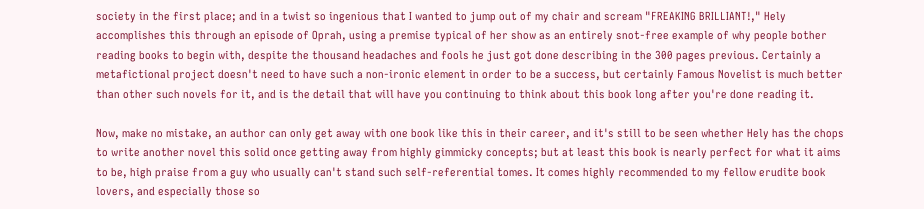society in the first place; and in a twist so ingenious that I wanted to jump out of my chair and scream "FREAKING BRILLIANT!," Hely accomplishes this through an episode of Oprah, using a premise typical of her show as an entirely snot-free example of why people bother reading books to begin with, despite the thousand headaches and fools he just got done describing in the 300 pages previous. Certainly a metafictional project doesn't need to have such a non-ironic element in order to be a success, but certainly Famous Novelist is much better than other such novels for it, and is the detail that will have you continuing to think about this book long after you're done reading it.

Now, make no mistake, an author can only get away with one book like this in their career, and it's still to be seen whether Hely has the chops to write another novel this solid once getting away from highly gimmicky concepts; but at least this book is nearly perfect for what it aims to be, high praise from a guy who usually can't stand such self-referential tomes. It comes highly recommended to my fellow erudite book lovers, and especially those so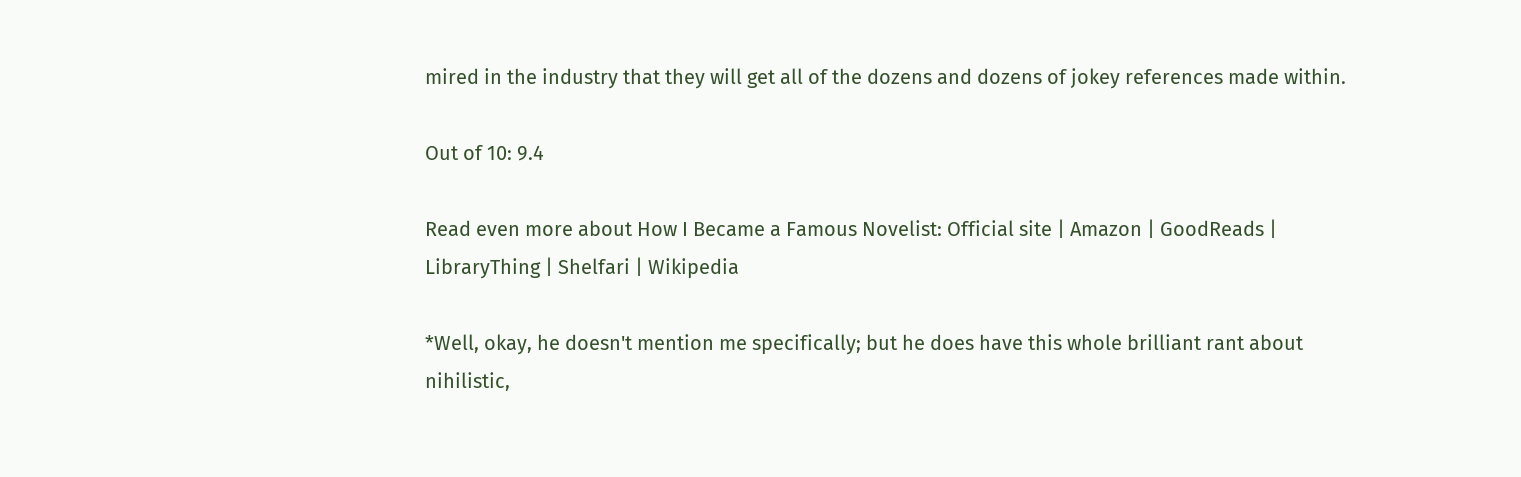mired in the industry that they will get all of the dozens and dozens of jokey references made within.

Out of 10: 9.4

Read even more about How I Became a Famous Novelist: Official site | Amazon | GoodReads | LibraryThing | Shelfari | Wikipedia

*Well, okay, he doesn't mention me specifically; but he does have this whole brilliant rant about nihilistic,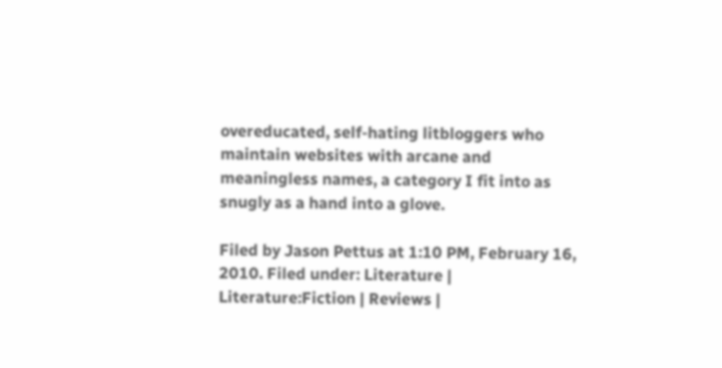overeducated, self-hating litbloggers who maintain websites with arcane and meaningless names, a category I fit into as snugly as a hand into a glove.

Filed by Jason Pettus at 1:10 PM, February 16, 2010. Filed under: Literature | Literature:Fiction | Reviews |